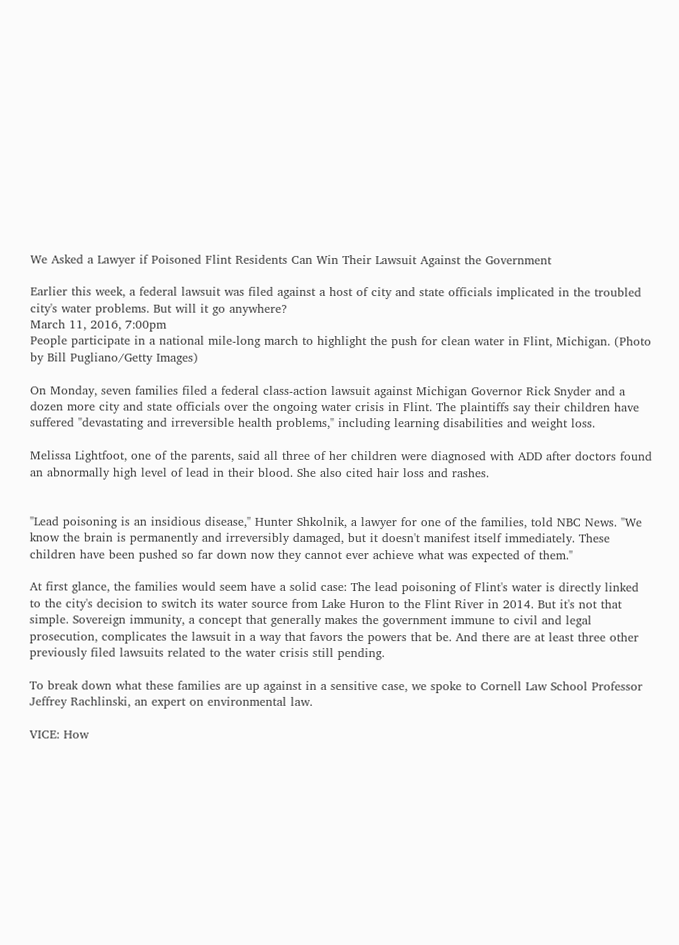We Asked a Lawyer if Poisoned Flint Residents Can Win Their Lawsuit Against the Government

Earlier this week, a federal lawsuit was filed against a host of city and state officials implicated in the troubled city's water problems. But will it go anywhere?
March 11, 2016, 7:00pm
People participate in a national mile-long march to highlight the push for clean water in Flint, Michigan. (Photo by Bill Pugliano/Getty Images)

On Monday, seven families filed a federal class-action lawsuit against Michigan Governor Rick Snyder and a dozen more city and state officials over the ongoing water crisis in Flint. The plaintiffs say their children have suffered "devastating and irreversible health problems," including learning disabilities and weight loss.

Melissa Lightfoot, one of the parents, said all three of her children were diagnosed with ADD after doctors found an abnormally high level of lead in their blood. She also cited hair loss and rashes.


"Lead poisoning is an insidious disease," Hunter Shkolnik, a lawyer for one of the families, told NBC News. "We know the brain is permanently and irreversibly damaged, but it doesn't manifest itself immediately. These children have been pushed so far down now they cannot ever achieve what was expected of them."

At first glance, the families would seem have a solid case: The lead poisoning of Flint's water is directly linked to the city's decision to switch its water source from Lake Huron to the Flint River in 2014. But it's not that simple. Sovereign immunity, a concept that generally makes the government immune to civil and legal prosecution, complicates the lawsuit in a way that favors the powers that be. And there are at least three other previously filed lawsuits related to the water crisis still pending.

To break down what these families are up against in a sensitive case, we spoke to Cornell Law School Professor Jeffrey Rachlinski, an expert on environmental law.

VICE: How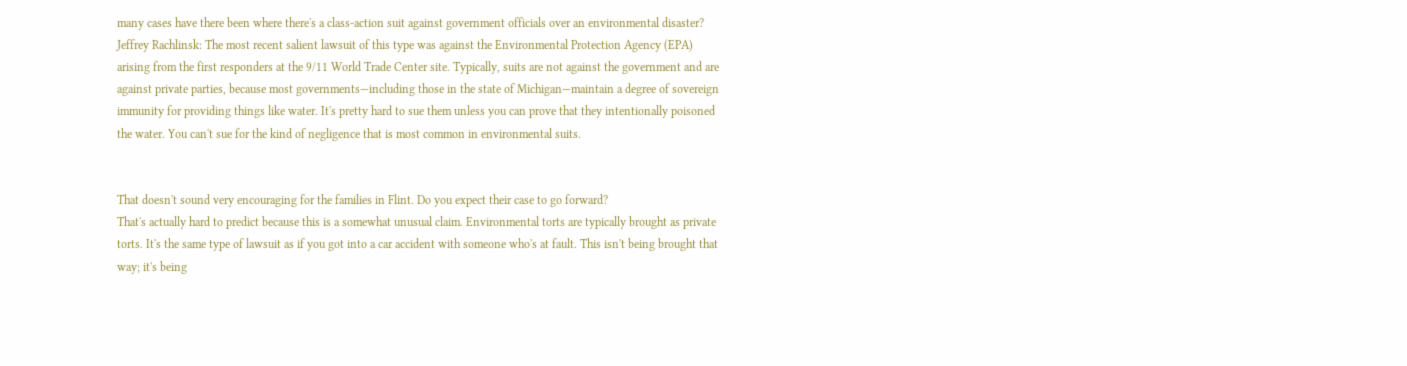many cases have there been where there's a class-action suit against government officials over an environmental disaster?
Jeffrey Rachlinsk: The most recent salient lawsuit of this type was against the Environmental Protection Agency (EPA) arising from the first responders at the 9/11 World Trade Center site. Typically, suits are not against the government and are against private parties, because most governments—including those in the state of Michigan—maintain a degree of sovereign immunity for providing things like water. It's pretty hard to sue them unless you can prove that they intentionally poisoned the water. You can't sue for the kind of negligence that is most common in environmental suits.


That doesn't sound very encouraging for the families in Flint. Do you expect their case to go forward?
That's actually hard to predict because this is a somewhat unusual claim. Environmental torts are typically brought as private torts. It's the same type of lawsuit as if you got into a car accident with someone who's at fault. This isn't being brought that way; it's being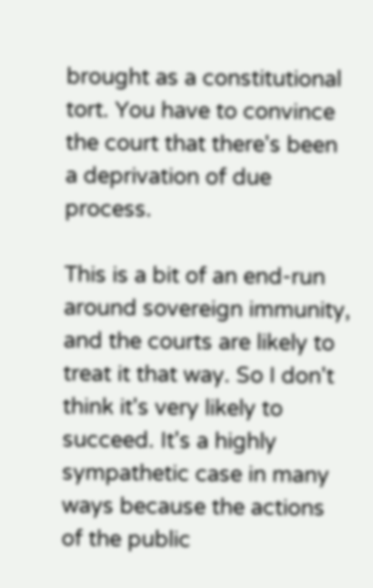brought as a constitutional tort. You have to convince the court that there's been a deprivation of due process.

This is a bit of an end-run around sovereign immunity, and the courts are likely to treat it that way. So I don't think it's very likely to succeed. It's a highly sympathetic case in many ways because the actions of the public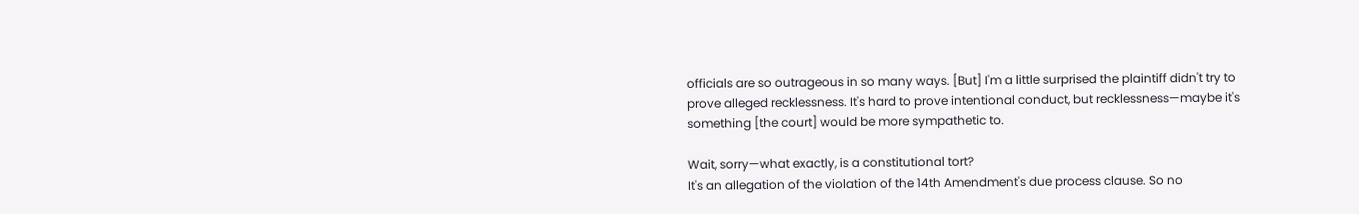officials are so outrageous in so many ways. [But] I'm a little surprised the plaintiff didn't try to prove alleged recklessness. It's hard to prove intentional conduct, but recklessness—maybe it's something [the court] would be more sympathetic to.

Wait, sorry—what exactly, is a constitutional tort?
It's an allegation of the violation of the 14th Amendment's due process clause. So no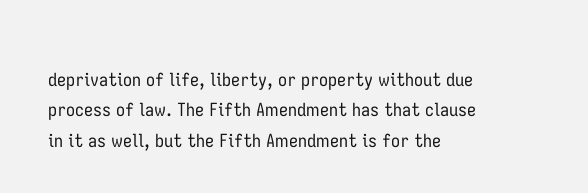deprivation of life, liberty, or property without due process of law. The Fifth Amendment has that clause in it as well, but the Fifth Amendment is for the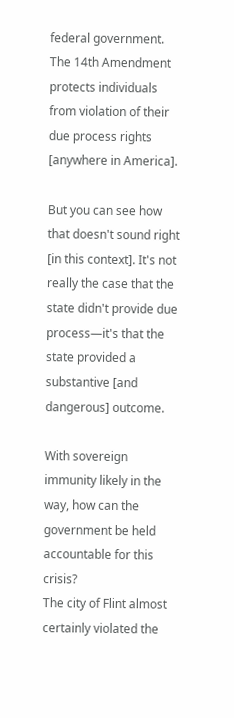federal government. The 14th Amendment protects individuals from violation of their due process rights [anywhere in America].

But you can see how that doesn't sound right [in this context]. It's not really the case that the state didn't provide due process—it's that the state provided a substantive [and dangerous] outcome.

With sovereign immunity likely in the way, how can the government be held accountable for this crisis?
The city of Flint almost certainly violated the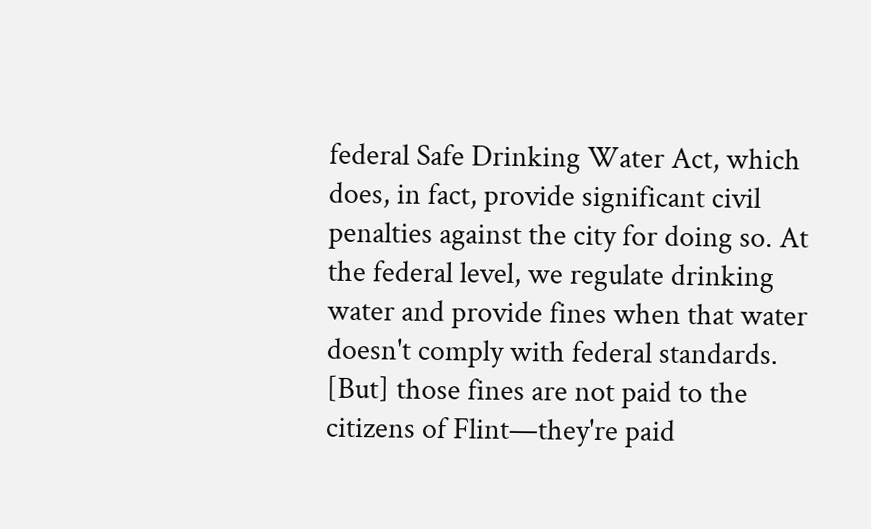federal Safe Drinking Water Act, which does, in fact, provide significant civil penalties against the city for doing so. At the federal level, we regulate drinking water and provide fines when that water doesn't comply with federal standards. [But] those fines are not paid to the citizens of Flint—they're paid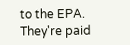to the EPA. They're paid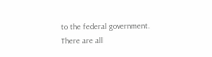to the federal government. There are all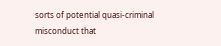sorts of potential quasi-criminal misconduct that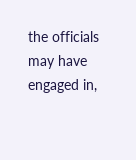the officials may have engaged in,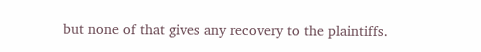but none of that gives any recovery to the plaintiffs.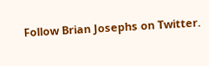Follow Brian Josephs on Twitter.